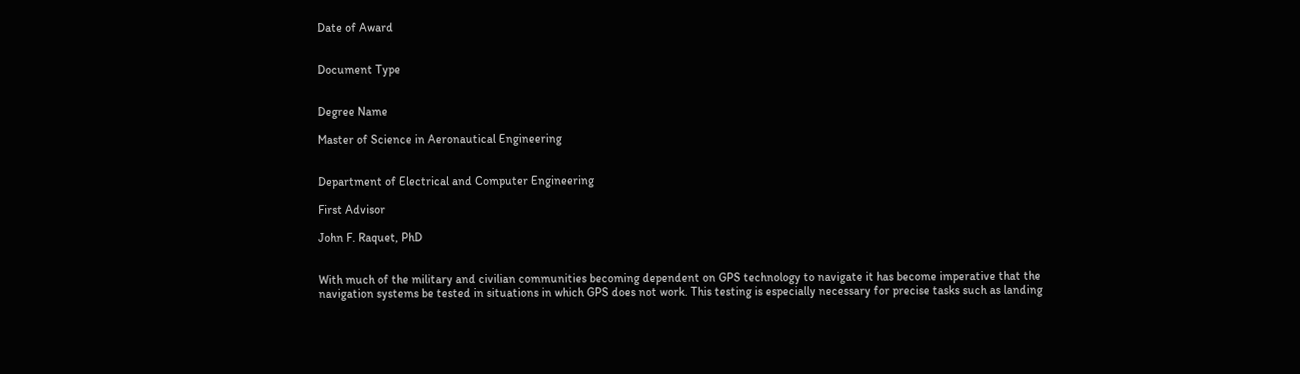Date of Award


Document Type


Degree Name

Master of Science in Aeronautical Engineering


Department of Electrical and Computer Engineering

First Advisor

John F. Raquet, PhD


With much of the military and civilian communities becoming dependent on GPS technology to navigate it has become imperative that the navigation systems be tested in situations in which GPS does not work. This testing is especially necessary for precise tasks such as landing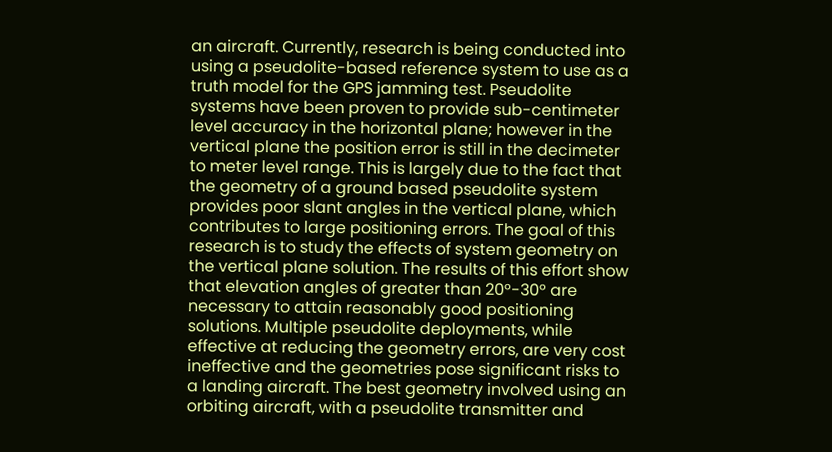an aircraft. Currently, research is being conducted into using a pseudolite-based reference system to use as a truth model for the GPS jamming test. Pseudolite systems have been proven to provide sub-centimeter level accuracy in the horizontal plane; however in the vertical plane the position error is still in the decimeter to meter level range. This is largely due to the fact that the geometry of a ground based pseudolite system provides poor slant angles in the vertical plane, which contributes to large positioning errors. The goal of this research is to study the effects of system geometry on the vertical plane solution. The results of this effort show that elevation angles of greater than 20°-30° are necessary to attain reasonably good positioning solutions. Multiple pseudolite deployments, while effective at reducing the geometry errors, are very cost ineffective and the geometries pose significant risks to a landing aircraft. The best geometry involved using an orbiting aircraft, with a pseudolite transmitter and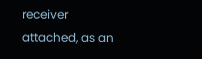receiver attached, as an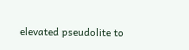elevated pseudolite to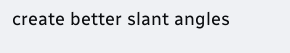create better slant angles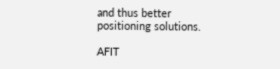and thus better positioning solutions.

AFIT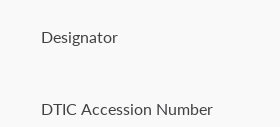Designator


DTIC Accession Number